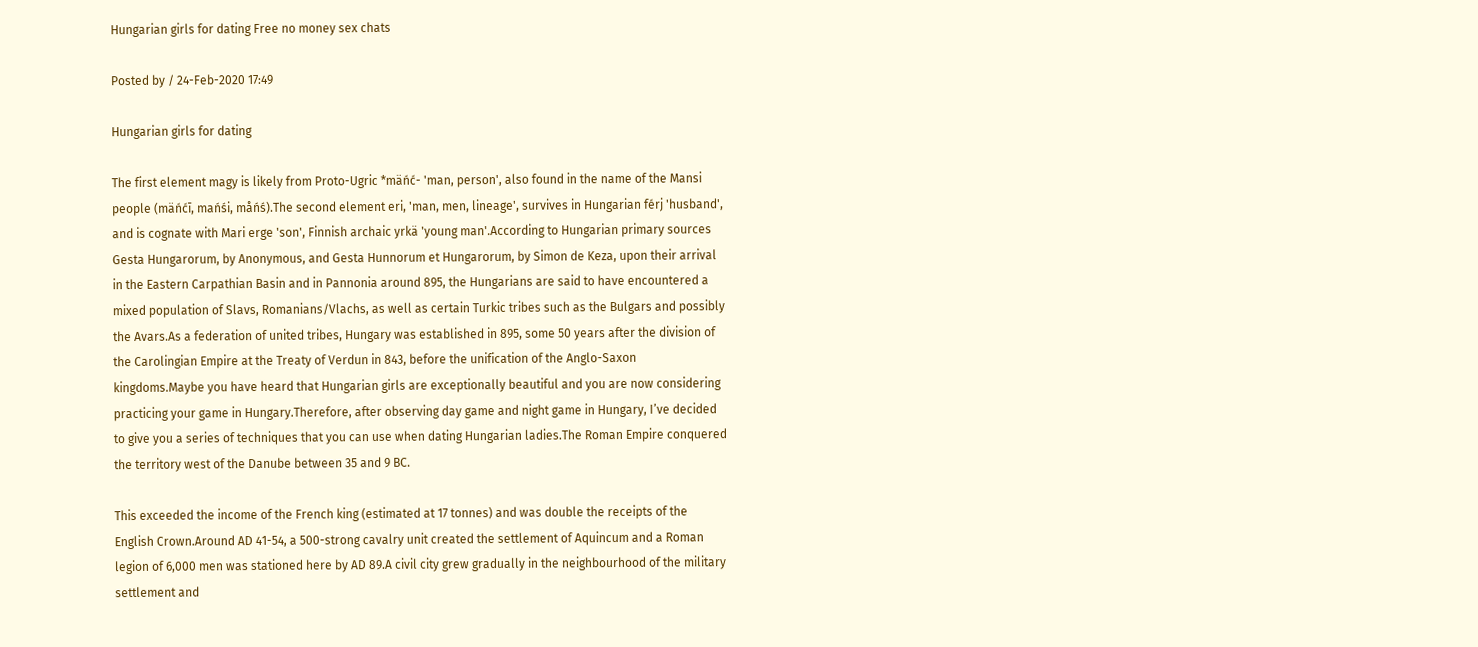Hungarian girls for dating Free no money sex chats

Posted by / 24-Feb-2020 17:49

Hungarian girls for dating

The first element magy is likely from Proto-Ugric *mäńć- 'man, person', also found in the name of the Mansi people (mäńćī, mańśi, måńś).The second element eri, 'man, men, lineage', survives in Hungarian férj 'husband', and is cognate with Mari erge 'son', Finnish archaic yrkä 'young man'.According to Hungarian primary sources Gesta Hungarorum, by Anonymous, and Gesta Hunnorum et Hungarorum, by Simon de Keza, upon their arrival in the Eastern Carpathian Basin and in Pannonia around 895, the Hungarians are said to have encountered a mixed population of Slavs, Romanians/Vlachs, as well as certain Turkic tribes such as the Bulgars and possibly the Avars.As a federation of united tribes, Hungary was established in 895, some 50 years after the division of the Carolingian Empire at the Treaty of Verdun in 843, before the unification of the Anglo-Saxon kingdoms.Maybe you have heard that Hungarian girls are exceptionally beautiful and you are now considering practicing your game in Hungary.Therefore, after observing day game and night game in Hungary, I’ve decided to give you a series of techniques that you can use when dating Hungarian ladies.The Roman Empire conquered the territory west of the Danube between 35 and 9 BC.

This exceeded the income of the French king (estimated at 17 tonnes) and was double the receipts of the English Crown.Around AD 41-54, a 500-strong cavalry unit created the settlement of Aquincum and a Roman legion of 6,000 men was stationed here by AD 89.A civil city grew gradually in the neighbourhood of the military settlement and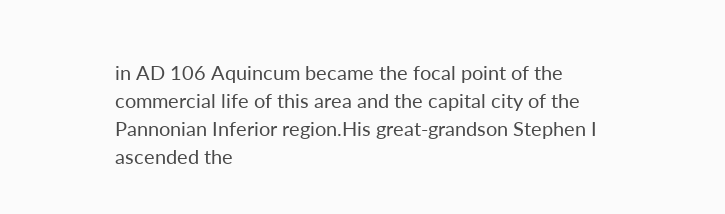in AD 106 Aquincum became the focal point of the commercial life of this area and the capital city of the Pannonian Inferior region.His great-grandson Stephen I ascended the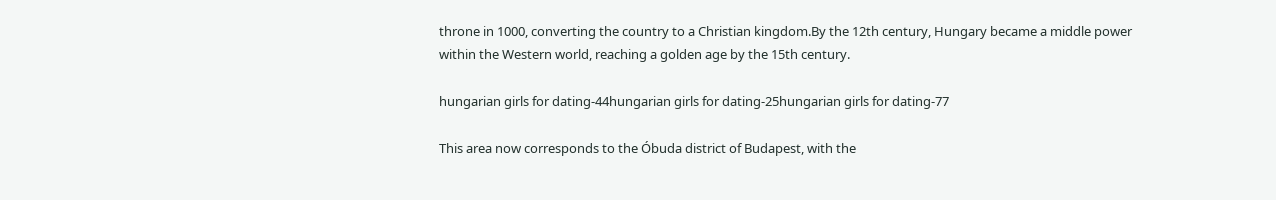throne in 1000, converting the country to a Christian kingdom.By the 12th century, Hungary became a middle power within the Western world, reaching a golden age by the 15th century.

hungarian girls for dating-44hungarian girls for dating-25hungarian girls for dating-77

This area now corresponds to the Óbuda district of Budapest, with the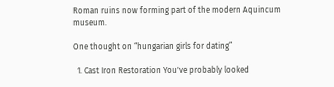Roman ruins now forming part of the modern Aquincum museum.

One thought on “hungarian girls for dating”

  1. Cast Iron Restoration You've probably looked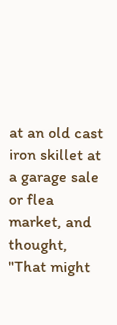at an old cast iron skillet at a garage sale or flea market, and thought, "That might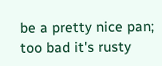be a pretty nice pan; too bad it's rusty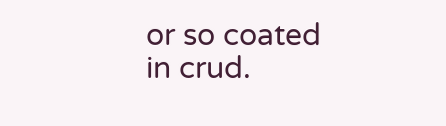or so coated in crud.